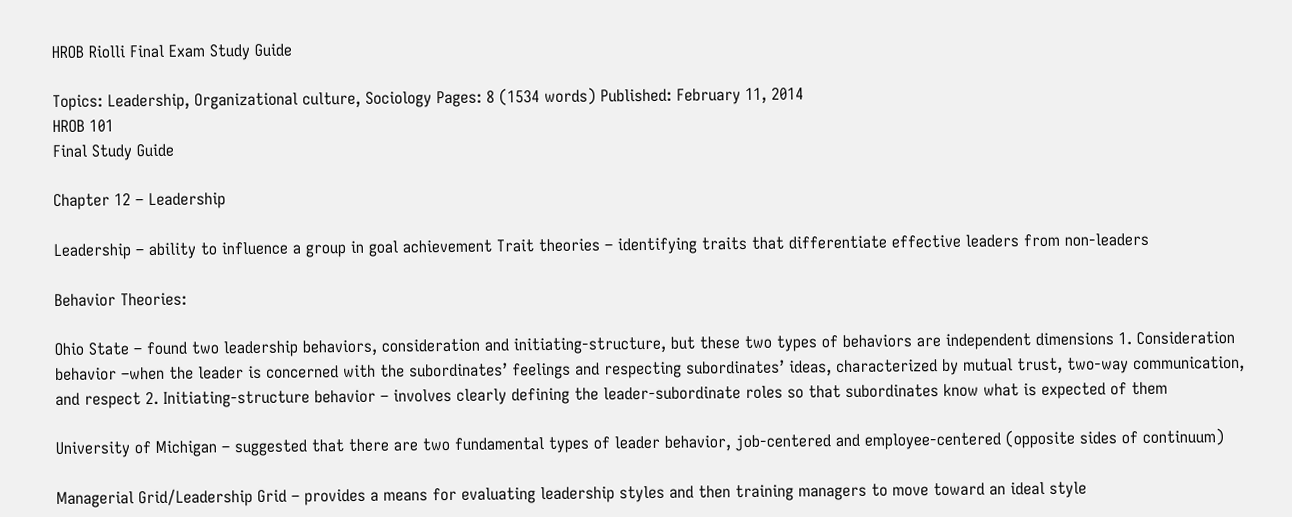HROB Riolli Final Exam Study Guide

Topics: Leadership, Organizational culture, Sociology Pages: 8 (1534 words) Published: February 11, 2014
HROB 101
Final Study Guide

Chapter 12 – Leadership

Leadership – ability to influence a group in goal achievement Trait theories – identifying traits that differentiate effective leaders from non-leaders

Behavior Theories:

Ohio State – found two leadership behaviors, consideration and initiating-structure, but these two types of behaviors are independent dimensions 1. Consideration behavior –when the leader is concerned with the subordinates’ feelings and respecting subordinates’ ideas, characterized by mutual trust, two-way communication, and respect 2. Initiating-structure behavior – involves clearly defining the leader-subordinate roles so that subordinates know what is expected of them

University of Michigan – suggested that there are two fundamental types of leader behavior, job-centered and employee-centered (opposite sides of continuum)

Managerial Grid/Leadership Grid – provides a means for evaluating leadership styles and then training managers to move toward an ideal style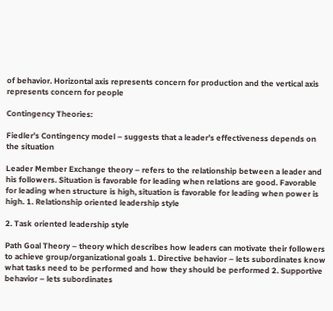of behavior. Horizontal axis represents concern for production and the vertical axis represents concern for people

Contingency Theories:

Fiedler’s Contingency model – suggests that a leader’s effectiveness depends on the situation

Leader Member Exchange theory – refers to the relationship between a leader and his followers. Situation is favorable for leading when relations are good. Favorable for leading when structure is high, situation is favorable for leading when power is high. 1. Relationship oriented leadership style

2. Task oriented leadership style

Path Goal Theory – theory which describes how leaders can motivate their followers to achieve group/organizational goals 1. Directive behavior – lets subordinates know what tasks need to be performed and how they should be performed 2. Supportive behavior – lets subordinates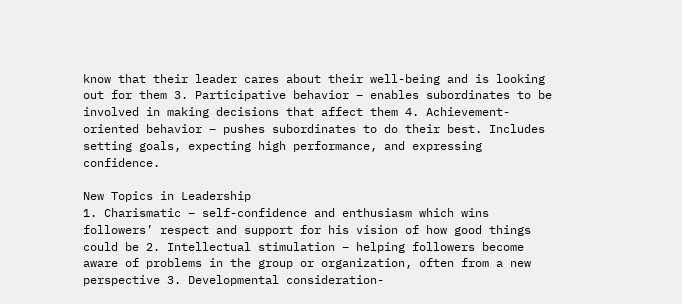know that their leader cares about their well-being and is looking out for them 3. Participative behavior – enables subordinates to be involved in making decisions that affect them 4. Achievement-oriented behavior – pushes subordinates to do their best. Includes setting goals, expecting high performance, and expressing confidence.

New Topics in Leadership
1. Charismatic – self-confidence and enthusiasm which wins followers’ respect and support for his vision of how good things could be 2. Intellectual stimulation – helping followers become aware of problems in the group or organization, often from a new perspective 3. Developmental consideration-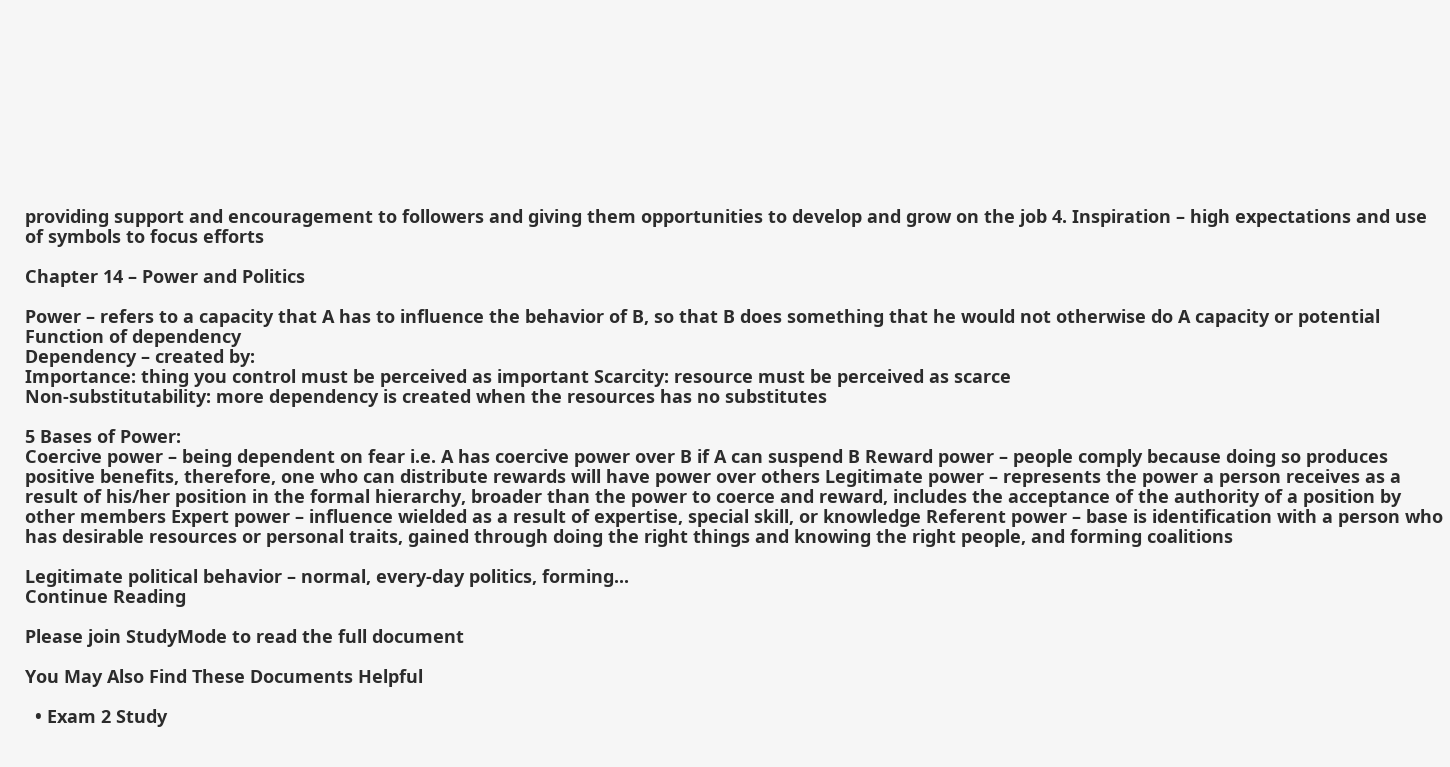providing support and encouragement to followers and giving them opportunities to develop and grow on the job 4. Inspiration – high expectations and use of symbols to focus efforts

Chapter 14 – Power and Politics

Power – refers to a capacity that A has to influence the behavior of B, so that B does something that he would not otherwise do A capacity or potential
Function of dependency
Dependency – created by:
Importance: thing you control must be perceived as important Scarcity: resource must be perceived as scarce
Non-substitutability: more dependency is created when the resources has no substitutes

5 Bases of Power:
Coercive power – being dependent on fear i.e. A has coercive power over B if A can suspend B Reward power – people comply because doing so produces positive benefits, therefore, one who can distribute rewards will have power over others Legitimate power – represents the power a person receives as a result of his/her position in the formal hierarchy, broader than the power to coerce and reward, includes the acceptance of the authority of a position by other members Expert power – influence wielded as a result of expertise, special skill, or knowledge Referent power – base is identification with a person who has desirable resources or personal traits, gained through doing the right things and knowing the right people, and forming coalitions

Legitimate political behavior – normal, every-day politics, forming...
Continue Reading

Please join StudyMode to read the full document

You May Also Find These Documents Helpful

  • Exam 2 Study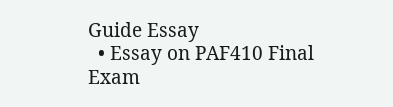Guide Essay
  • Essay on PAF410 Final Exam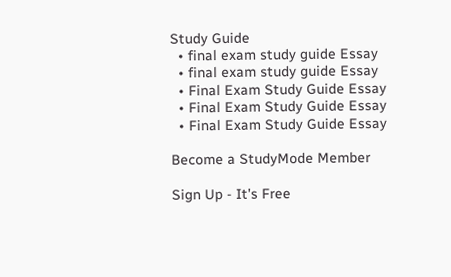Study Guide
  • final exam study guide Essay
  • final exam study guide Essay
  • Final Exam Study Guide Essay
  • Final Exam Study Guide Essay
  • Final Exam Study Guide Essay

Become a StudyMode Member

Sign Up - It's Free